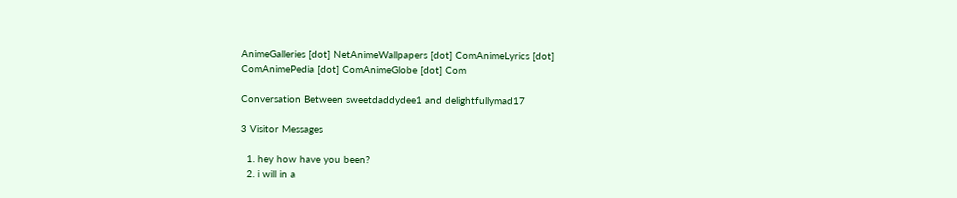AnimeGalleries [dot] NetAnimeWallpapers [dot] ComAnimeLyrics [dot] ComAnimePedia [dot] ComAnimeGlobe [dot] Com

Conversation Between sweetdaddydee1 and delightfullymad17

3 Visitor Messages

  1. hey how have you been?
  2. i will in a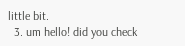little bit.
  3. um hello! did you check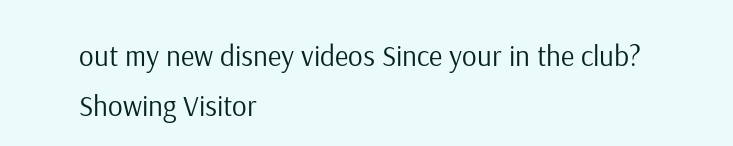out my new disney videos Since your in the club?
Showing Visitor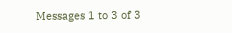Messages 1 to 3 of 3